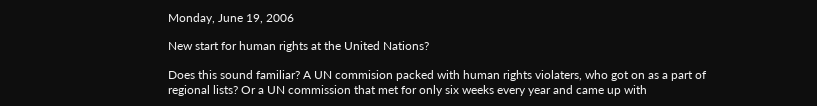Monday, June 19, 2006

New start for human rights at the United Nations?

Does this sound familiar? A UN commision packed with human rights violaters, who got on as a part of regional lists? Or a UN commission that met for only six weeks every year and came up with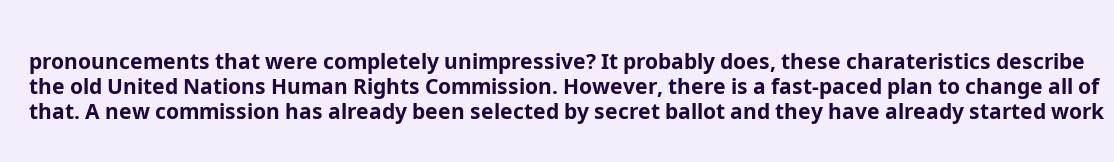pronouncements that were completely unimpressive? It probably does, these charateristics describe the old United Nations Human Rights Commission. However, there is a fast-paced plan to change all of that. A new commission has already been selected by secret ballot and they have already started work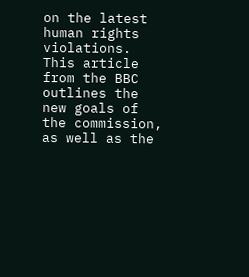on the latest human rights violations. This article from the BBC outlines the new goals of the commission, as well as the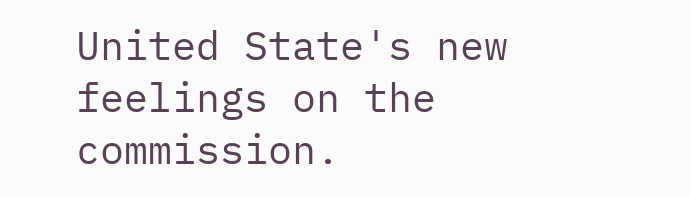United State's new feelings on the commission.